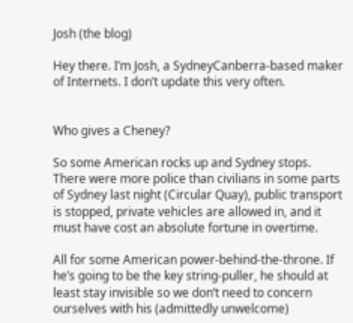Josh (the blog)

Hey there. I’m Josh, a SydneyCanberra-based maker of Internets. I don’t update this very often.


Who gives a Cheney?

So some American rocks up and Sydney stops. There were more police than civilians in some parts of Sydney last night (Circular Quay), public transport is stopped, private vehicles are allowed in, and it must have cost an absolute fortune in overtime.

All for some American power-behind-the-throne. If he’s going to be the key string-puller, he should at least stay invisible so we don’t need to concern ourselves with his (admittedly unwelcome)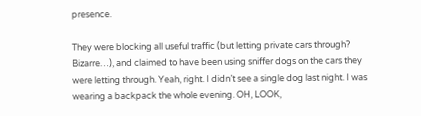presence.

They were blocking all useful traffic (but letting private cars through? Bizarre…), and claimed to have been using sniffer dogs on the cars they were letting through. Yeah, right. I didn’t see a single dog last night. I was wearing a backpack the whole evening. OH, LOOK,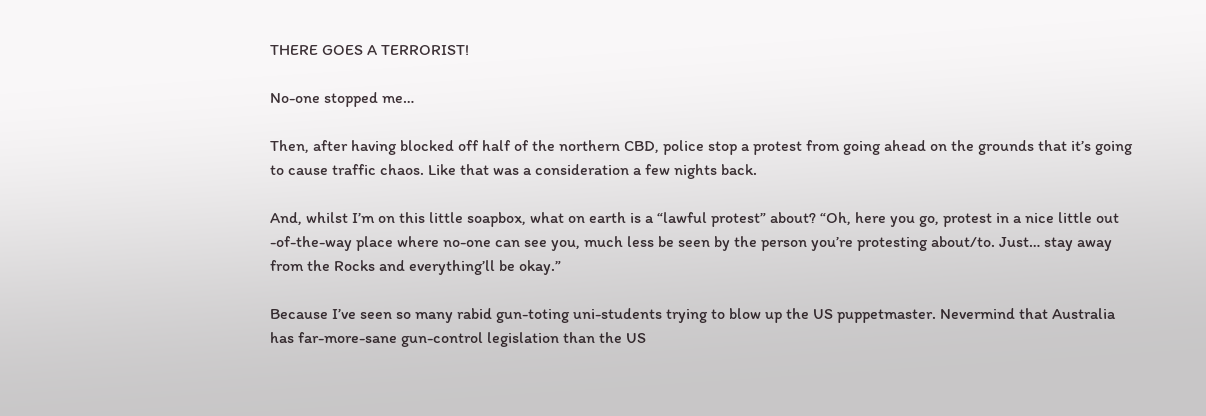THERE GOES A TERRORIST!

No-one stopped me…

Then, after having blocked off half of the northern CBD, police stop a protest from going ahead on the grounds that it’s going to cause traffic chaos. Like that was a consideration a few nights back.

And, whilst I’m on this little soapbox, what on earth is a “lawful protest” about? “Oh, here you go, protest in a nice little out -of-the-way place where no-one can see you, much less be seen by the person you’re protesting about/to. Just… stay away from the Rocks and everything’ll be okay.”

Because I’ve seen so many rabid gun-toting uni-students trying to blow up the US puppetmaster. Nevermind that Australia has far-more-sane gun-control legislation than the US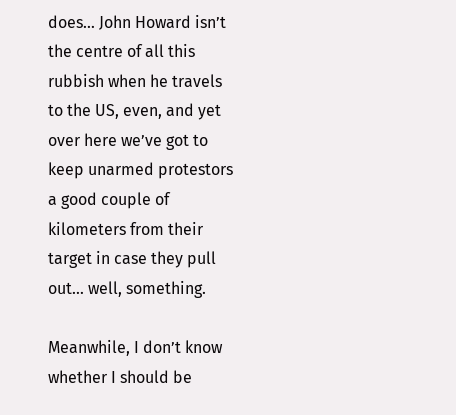does… John Howard isn’t the centre of all this rubbish when he travels to the US, even, and yet over here we’ve got to keep unarmed protestors a good couple of kilometers from their target in case they pull out… well, something.

Meanwhile, I don’t know whether I should be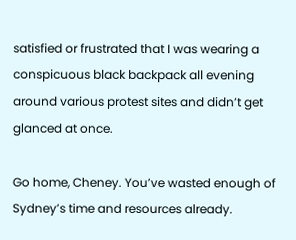satisfied or frustrated that I was wearing a conspicuous black backpack all evening around various protest sites and didn’t get glanced at once.

Go home, Cheney. You’ve wasted enough of Sydney’s time and resources already.